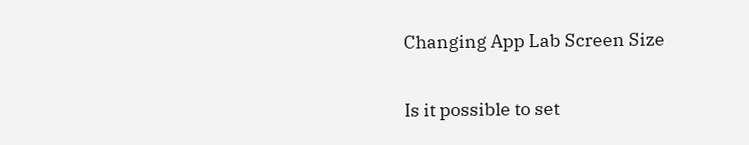Changing App Lab Screen Size

Is it possible to set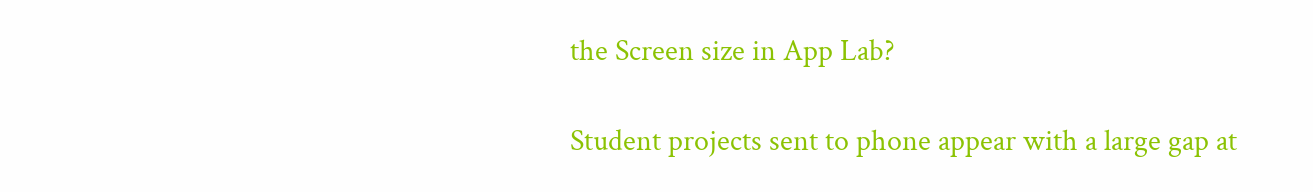the Screen size in App Lab?

Student projects sent to phone appear with a large gap at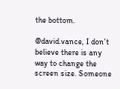the bottom.

@david.vance, I don’t believe there is any way to change the screen size. Someone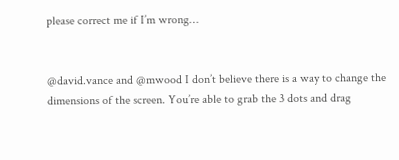please correct me if I’m wrong…


@david.vance and @mwood I don’t believe there is a way to change the dimensions of the screen. You’re able to grab the 3 dots and drag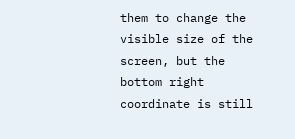them to change the visible size of the screen, but the bottom right coordinate is still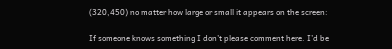(320,450) no matter how large or small it appears on the screen:

If someone knows something I don’t please comment here. I’d be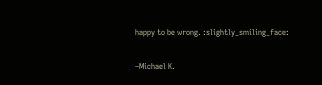happy to be wrong. :slightly_smiling_face:

–Michael K.